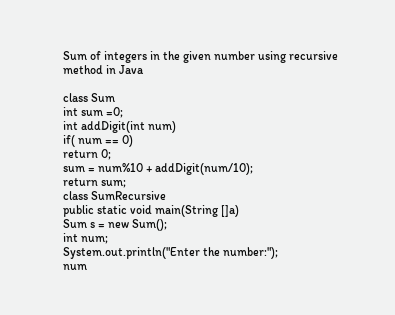Sum of integers in the given number using recursive method in Java

class Sum
int sum =0;
int addDigit(int num)
if( num == 0)
return 0;
sum = num%10 + addDigit(num/10);
return sum;
class SumRecursive
public static void main(String []a)
Sum s = new Sum();
int num;
System.out.println("Enter the number:");
num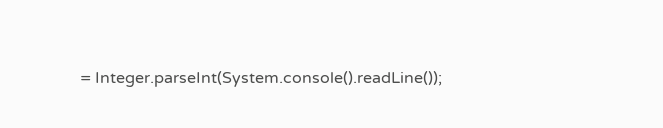= Integer.parseInt(System.console().readLine());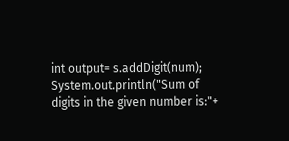int output= s.addDigit(num);
System.out.println("Sum of digits in the given number is:"+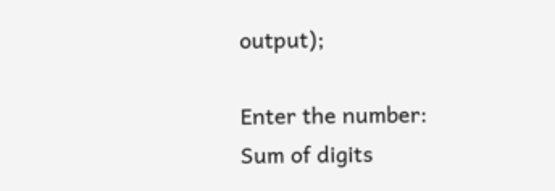output);

Enter the number:
Sum of digits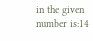in the given number is:14